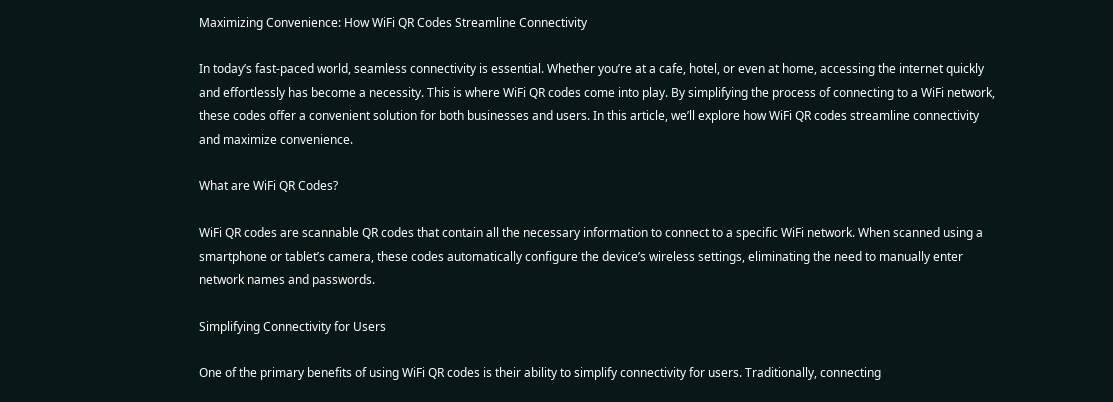Maximizing Convenience: How WiFi QR Codes Streamline Connectivity

In today’s fast-paced world, seamless connectivity is essential. Whether you’re at a cafe, hotel, or even at home, accessing the internet quickly and effortlessly has become a necessity. This is where WiFi QR codes come into play. By simplifying the process of connecting to a WiFi network, these codes offer a convenient solution for both businesses and users. In this article, we’ll explore how WiFi QR codes streamline connectivity and maximize convenience.

What are WiFi QR Codes?

WiFi QR codes are scannable QR codes that contain all the necessary information to connect to a specific WiFi network. When scanned using a smartphone or tablet’s camera, these codes automatically configure the device’s wireless settings, eliminating the need to manually enter network names and passwords.

Simplifying Connectivity for Users

One of the primary benefits of using WiFi QR codes is their ability to simplify connectivity for users. Traditionally, connecting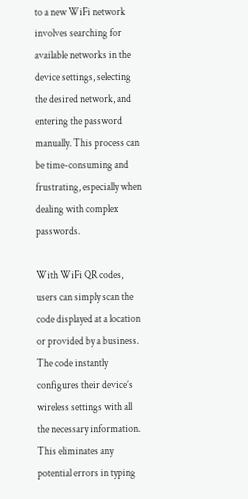to a new WiFi network involves searching for available networks in the device settings, selecting the desired network, and entering the password manually. This process can be time-consuming and frustrating, especially when dealing with complex passwords.

With WiFi QR codes, users can simply scan the code displayed at a location or provided by a business. The code instantly configures their device’s wireless settings with all the necessary information. This eliminates any potential errors in typing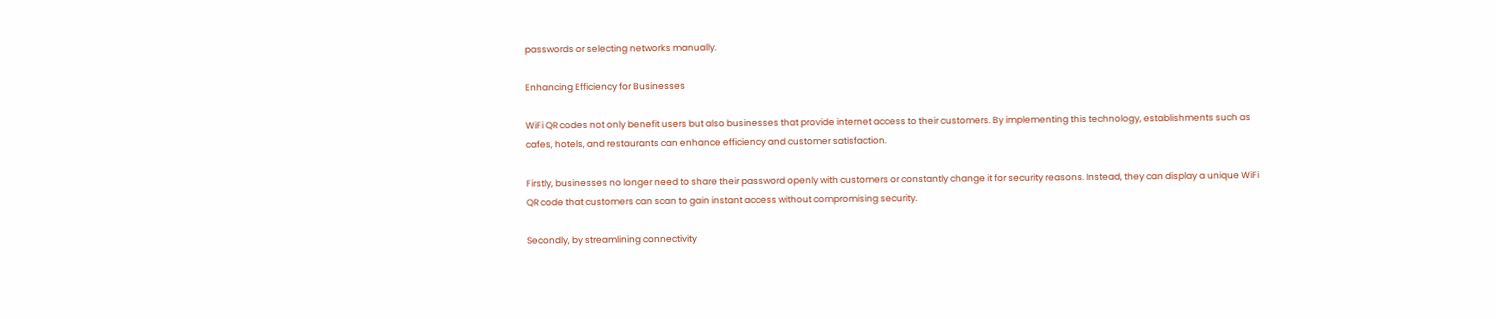passwords or selecting networks manually.

Enhancing Efficiency for Businesses

WiFi QR codes not only benefit users but also businesses that provide internet access to their customers. By implementing this technology, establishments such as cafes, hotels, and restaurants can enhance efficiency and customer satisfaction.

Firstly, businesses no longer need to share their password openly with customers or constantly change it for security reasons. Instead, they can display a unique WiFi QR code that customers can scan to gain instant access without compromising security.

Secondly, by streamlining connectivity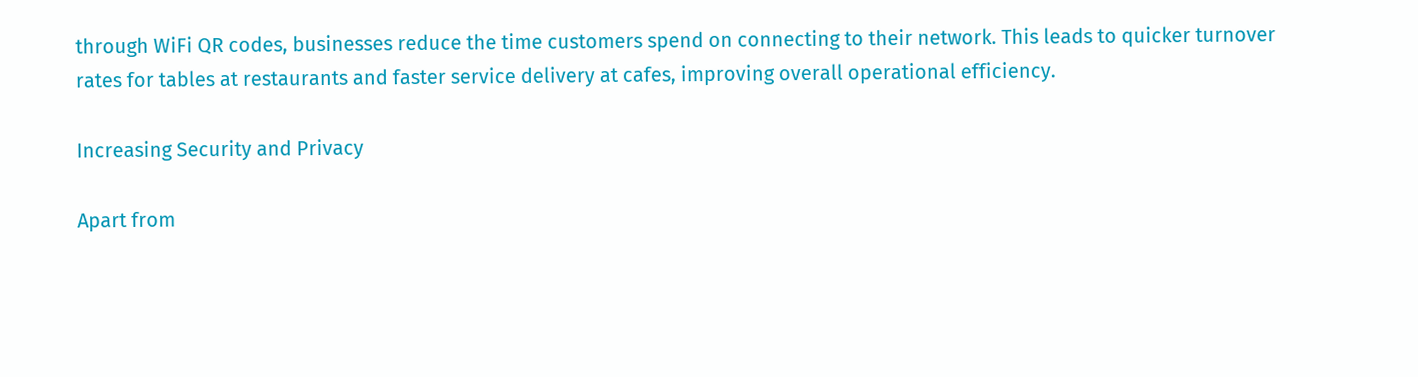through WiFi QR codes, businesses reduce the time customers spend on connecting to their network. This leads to quicker turnover rates for tables at restaurants and faster service delivery at cafes, improving overall operational efficiency.

Increasing Security and Privacy

Apart from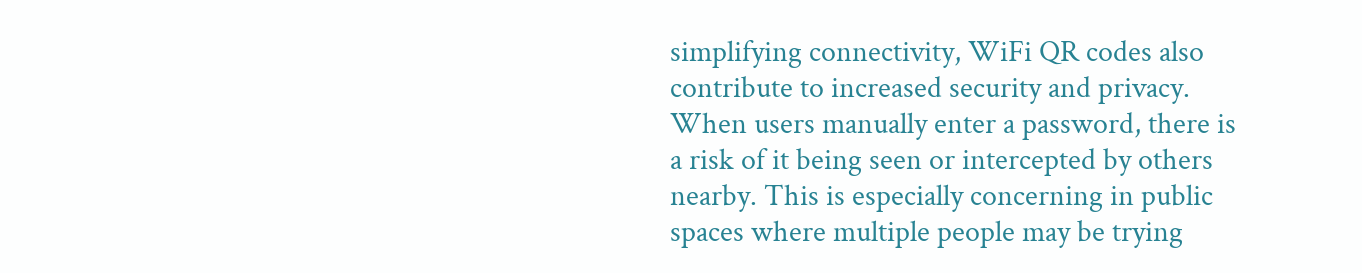simplifying connectivity, WiFi QR codes also contribute to increased security and privacy. When users manually enter a password, there is a risk of it being seen or intercepted by others nearby. This is especially concerning in public spaces where multiple people may be trying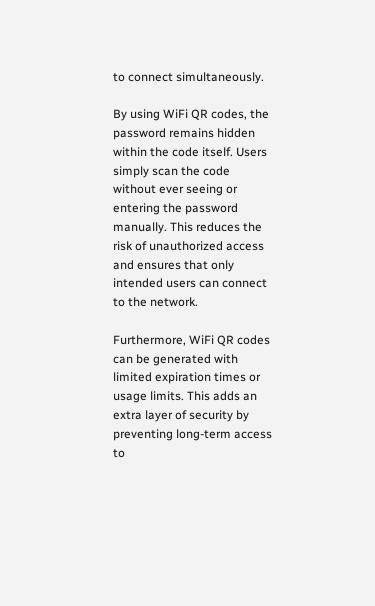to connect simultaneously.

By using WiFi QR codes, the password remains hidden within the code itself. Users simply scan the code without ever seeing or entering the password manually. This reduces the risk of unauthorized access and ensures that only intended users can connect to the network.

Furthermore, WiFi QR codes can be generated with limited expiration times or usage limits. This adds an extra layer of security by preventing long-term access to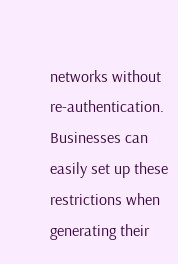networks without re-authentication. Businesses can easily set up these restrictions when generating their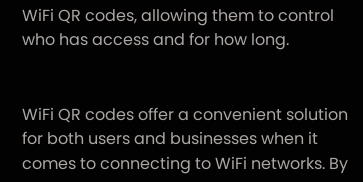WiFi QR codes, allowing them to control who has access and for how long.


WiFi QR codes offer a convenient solution for both users and businesses when it comes to connecting to WiFi networks. By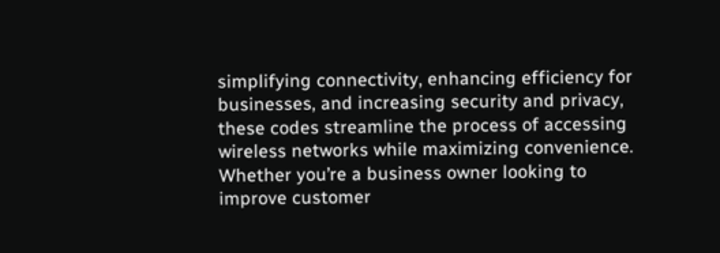simplifying connectivity, enhancing efficiency for businesses, and increasing security and privacy, these codes streamline the process of accessing wireless networks while maximizing convenience. Whether you’re a business owner looking to improve customer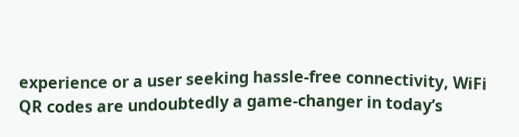experience or a user seeking hassle-free connectivity, WiFi QR codes are undoubtedly a game-changer in today’s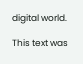digital world.

This text was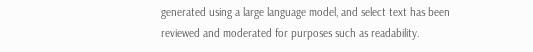generated using a large language model, and select text has been reviewed and moderated for purposes such as readability.